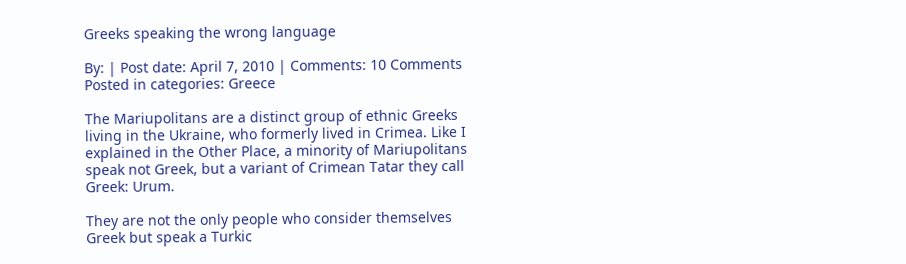Greeks speaking the wrong language

By: | Post date: April 7, 2010 | Comments: 10 Comments
Posted in categories: Greece

The Mariupolitans are a distinct group of ethnic Greeks living in the Ukraine, who formerly lived in Crimea. Like I explained in the Other Place, a minority of Mariupolitans speak not Greek, but a variant of Crimean Tatar they call Greek: Urum.

They are not the only people who consider themselves Greek but speak a Turkic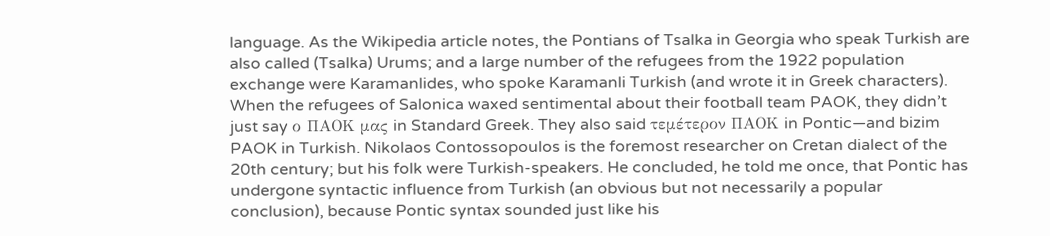language. As the Wikipedia article notes, the Pontians of Tsalka in Georgia who speak Turkish are also called (Tsalka) Urums; and a large number of the refugees from the 1922 population exchange were Karamanlides, who spoke Karamanli Turkish (and wrote it in Greek characters). When the refugees of Salonica waxed sentimental about their football team PAOK, they didn’t just say ο ΠΑΟΚ μας in Standard Greek. They also said τεμέτερον ΠΑΟΚ in Pontic—and bizim PAOK in Turkish. Nikolaos Contossopoulos is the foremost researcher on Cretan dialect of the 20th century; but his folk were Turkish-speakers. He concluded, he told me once, that Pontic has undergone syntactic influence from Turkish (an obvious but not necessarily a popular conclusion), because Pontic syntax sounded just like his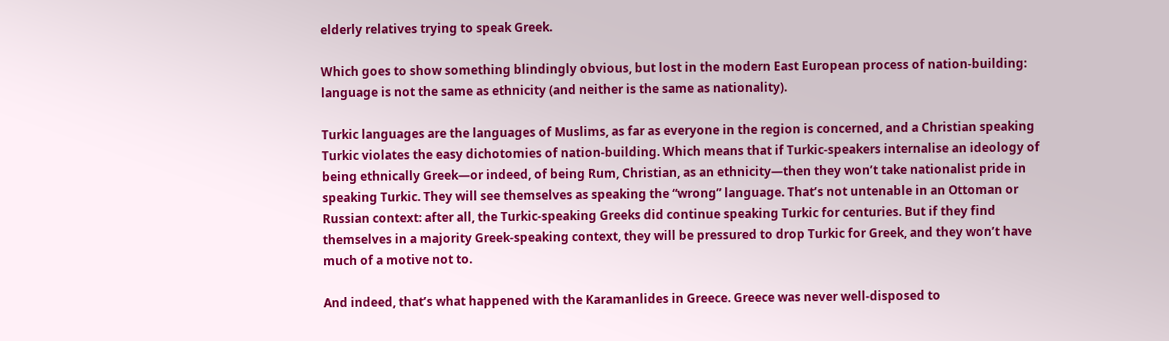elderly relatives trying to speak Greek.

Which goes to show something blindingly obvious, but lost in the modern East European process of nation-building: language is not the same as ethnicity (and neither is the same as nationality).

Turkic languages are the languages of Muslims, as far as everyone in the region is concerned, and a Christian speaking Turkic violates the easy dichotomies of nation-building. Which means that if Turkic-speakers internalise an ideology of being ethnically Greek—or indeed, of being Rum, Christian, as an ethnicity—then they won’t take nationalist pride in speaking Turkic. They will see themselves as speaking the “wrong” language. That’s not untenable in an Ottoman or Russian context: after all, the Turkic-speaking Greeks did continue speaking Turkic for centuries. But if they find themselves in a majority Greek-speaking context, they will be pressured to drop Turkic for Greek, and they won’t have much of a motive not to.

And indeed, that’s what happened with the Karamanlides in Greece. Greece was never well-disposed to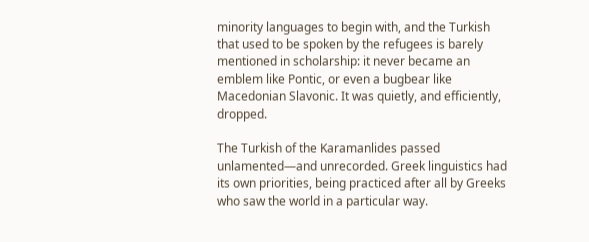minority languages to begin with, and the Turkish that used to be spoken by the refugees is barely mentioned in scholarship: it never became an emblem like Pontic, or even a bugbear like Macedonian Slavonic. It was quietly, and efficiently, dropped.

The Turkish of the Karamanlides passed unlamented—and unrecorded. Greek linguistics had its own priorities, being practiced after all by Greeks who saw the world in a particular way.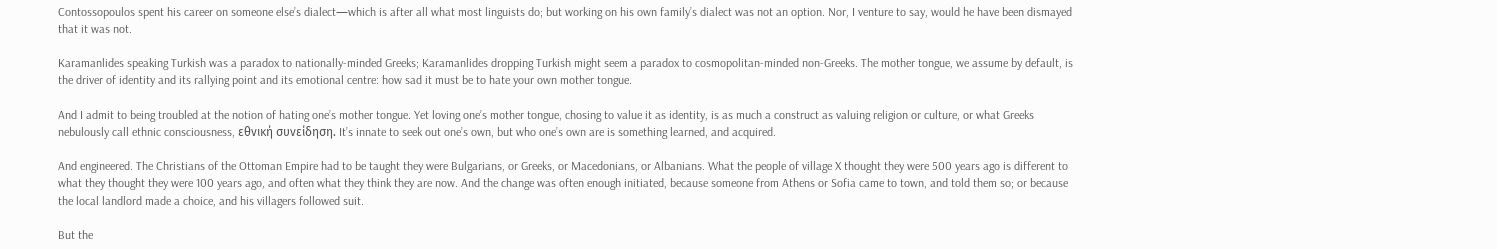Contossopoulos spent his career on someone else’s dialect—which is after all what most linguists do; but working on his own family’s dialect was not an option. Nor, I venture to say, would he have been dismayed that it was not.

Karamanlides speaking Turkish was a paradox to nationally-minded Greeks; Karamanlides dropping Turkish might seem a paradox to cosmopolitan-minded non-Greeks. The mother tongue, we assume by default, is the driver of identity and its rallying point and its emotional centre: how sad it must be to hate your own mother tongue.

And I admit to being troubled at the notion of hating one’s mother tongue. Yet loving one’s mother tongue, chosing to value it as identity, is as much a construct as valuing religion or culture, or what Greeks nebulously call ethnic consciousness, εθνική συνείδηση. It’s innate to seek out one’s own, but who one’s own are is something learned, and acquired.

And engineered. The Christians of the Ottoman Empire had to be taught they were Bulgarians, or Greeks, or Macedonians, or Albanians. What the people of village X thought they were 500 years ago is different to what they thought they were 100 years ago, and often what they think they are now. And the change was often enough initiated, because someone from Athens or Sofia came to town, and told them so; or because the local landlord made a choice, and his villagers followed suit.

But the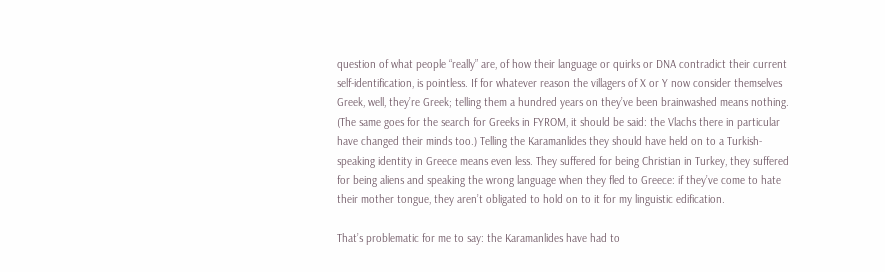question of what people “really” are, of how their language or quirks or DNA contradict their current self-identification, is pointless. If for whatever reason the villagers of X or Y now consider themselves Greek, well, they’re Greek; telling them a hundred years on they’ve been brainwashed means nothing. (The same goes for the search for Greeks in FYROM, it should be said: the Vlachs there in particular have changed their minds too.) Telling the Karamanlides they should have held on to a Turkish-speaking identity in Greece means even less. They suffered for being Christian in Turkey, they suffered for being aliens and speaking the wrong language when they fled to Greece: if they’ve come to hate their mother tongue, they aren’t obligated to hold on to it for my linguistic edification.

That’s problematic for me to say: the Karamanlides have had to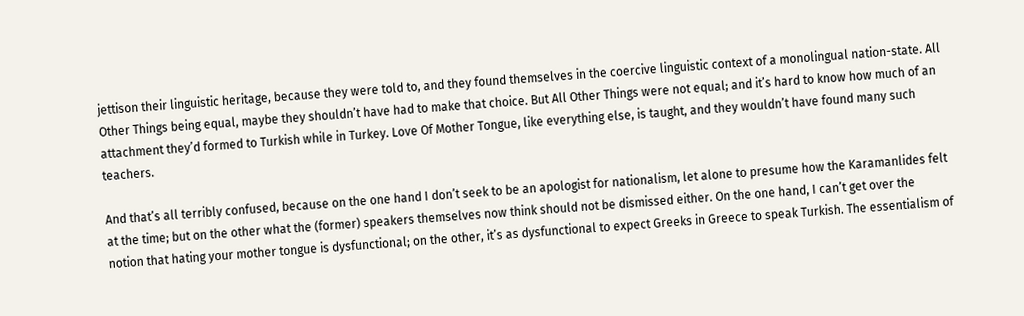jettison their linguistic heritage, because they were told to, and they found themselves in the coercive linguistic context of a monolingual nation-state. All Other Things being equal, maybe they shouldn’t have had to make that choice. But All Other Things were not equal; and it’s hard to know how much of an attachment they’d formed to Turkish while in Turkey. Love Of Mother Tongue, like everything else, is taught, and they wouldn’t have found many such teachers.

And that’s all terribly confused, because on the one hand I don’t seek to be an apologist for nationalism, let alone to presume how the Karamanlides felt at the time; but on the other what the (former) speakers themselves now think should not be dismissed either. On the one hand, I can’t get over the notion that hating your mother tongue is dysfunctional; on the other, it’s as dysfunctional to expect Greeks in Greece to speak Turkish. The essentialism of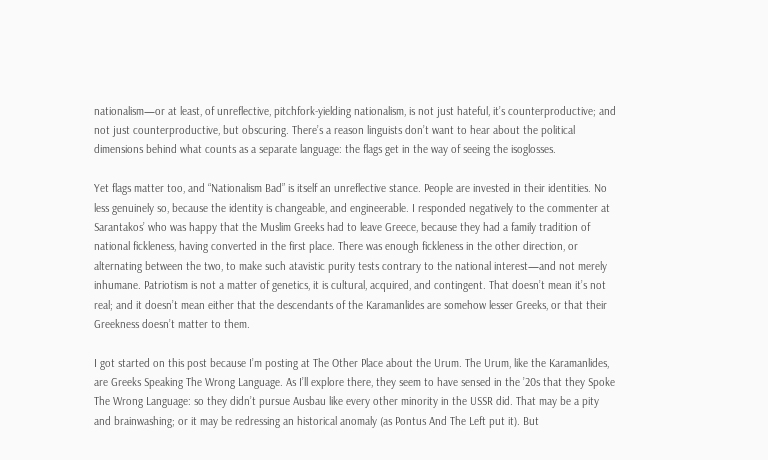nationalism—or at least, of unreflective, pitchfork-yielding nationalism, is not just hateful, it’s counterproductive; and not just counterproductive, but obscuring. There’s a reason linguists don’t want to hear about the political dimensions behind what counts as a separate language: the flags get in the way of seeing the isoglosses.

Yet flags matter too, and “Nationalism Bad” is itself an unreflective stance. People are invested in their identities. No less genuinely so, because the identity is changeable, and engineerable. I responded negatively to the commenter at Sarantakos’ who was happy that the Muslim Greeks had to leave Greece, because they had a family tradition of national fickleness, having converted in the first place. There was enough fickleness in the other direction, or alternating between the two, to make such atavistic purity tests contrary to the national interest—and not merely inhumane. Patriotism is not a matter of genetics, it is cultural, acquired, and contingent. That doesn’t mean it’s not real; and it doesn’t mean either that the descendants of the Karamanlides are somehow lesser Greeks, or that their Greekness doesn’t matter to them.

I got started on this post because I’m posting at The Other Place about the Urum. The Urum, like the Karamanlides, are Greeks Speaking The Wrong Language. As I’ll explore there, they seem to have sensed in the ’20s that they Spoke The Wrong Language: so they didn’t pursue Ausbau like every other minority in the USSR did. That may be a pity and brainwashing; or it may be redressing an historical anomaly (as Pontus And The Left put it). But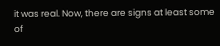it was real. Now, there are signs at least some of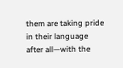them are taking pride in their language after all—with the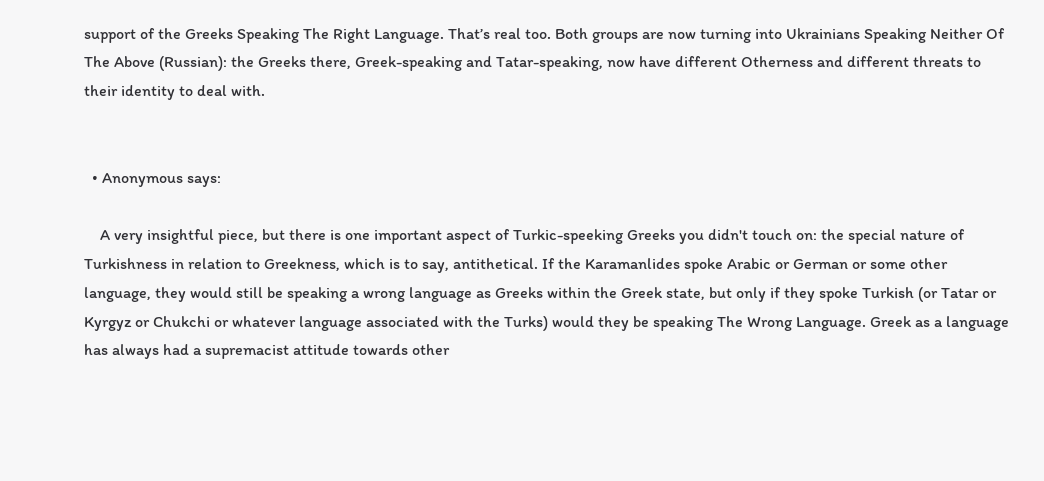support of the Greeks Speaking The Right Language. That’s real too. Both groups are now turning into Ukrainians Speaking Neither Of The Above (Russian): the Greeks there, Greek-speaking and Tatar-speaking, now have different Otherness and different threats to their identity to deal with.


  • Anonymous says:

    A very insightful piece, but there is one important aspect of Turkic-speeking Greeks you didn't touch on: the special nature of Turkishness in relation to Greekness, which is to say, antithetical. If the Karamanlides spoke Arabic or German or some other language, they would still be speaking a wrong language as Greeks within the Greek state, but only if they spoke Turkish (or Tatar or Kyrgyz or Chukchi or whatever language associated with the Turks) would they be speaking The Wrong Language. Greek as a language has always had a supremacist attitude towards other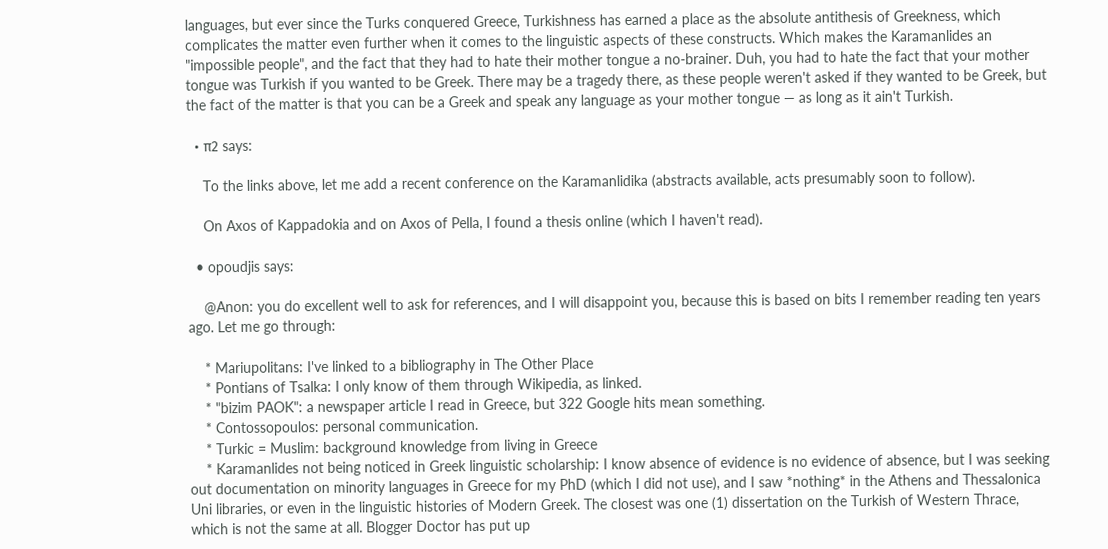languages, but ever since the Turks conquered Greece, Turkishness has earned a place as the absolute antithesis of Greekness, which complicates the matter even further when it comes to the linguistic aspects of these constructs. Which makes the Karamanlides an "impossible people", and the fact that they had to hate their mother tongue a no-brainer. Duh, you had to hate the fact that your mother tongue was Turkish if you wanted to be Greek. There may be a tragedy there, as these people weren't asked if they wanted to be Greek, but the fact of the matter is that you can be a Greek and speak any language as your mother tongue — as long as it ain't Turkish.

  • π2 says:

    To the links above, let me add a recent conference on the Karamanlidika (abstracts available, acts presumably soon to follow).

    On Axos of Kappadokia and on Axos of Pella, I found a thesis online (which I haven't read).

  • opoudjis says:

    @Anon: you do excellent well to ask for references, and I will disappoint you, because this is based on bits I remember reading ten years ago. Let me go through:

    * Mariupolitans: I've linked to a bibliography in The Other Place
    * Pontians of Tsalka: I only know of them through Wikipedia, as linked.
    * "bizim PAOK": a newspaper article I read in Greece, but 322 Google hits mean something.
    * Contossopoulos: personal communication.
    * Turkic = Muslim: background knowledge from living in Greece
    * Karamanlides not being noticed in Greek linguistic scholarship: I know absence of evidence is no evidence of absence, but I was seeking out documentation on minority languages in Greece for my PhD (which I did not use), and I saw *nothing* in the Athens and Thessalonica Uni libraries, or even in the linguistic histories of Modern Greek. The closest was one (1) dissertation on the Turkish of Western Thrace, which is not the same at all. Blogger Doctor has put up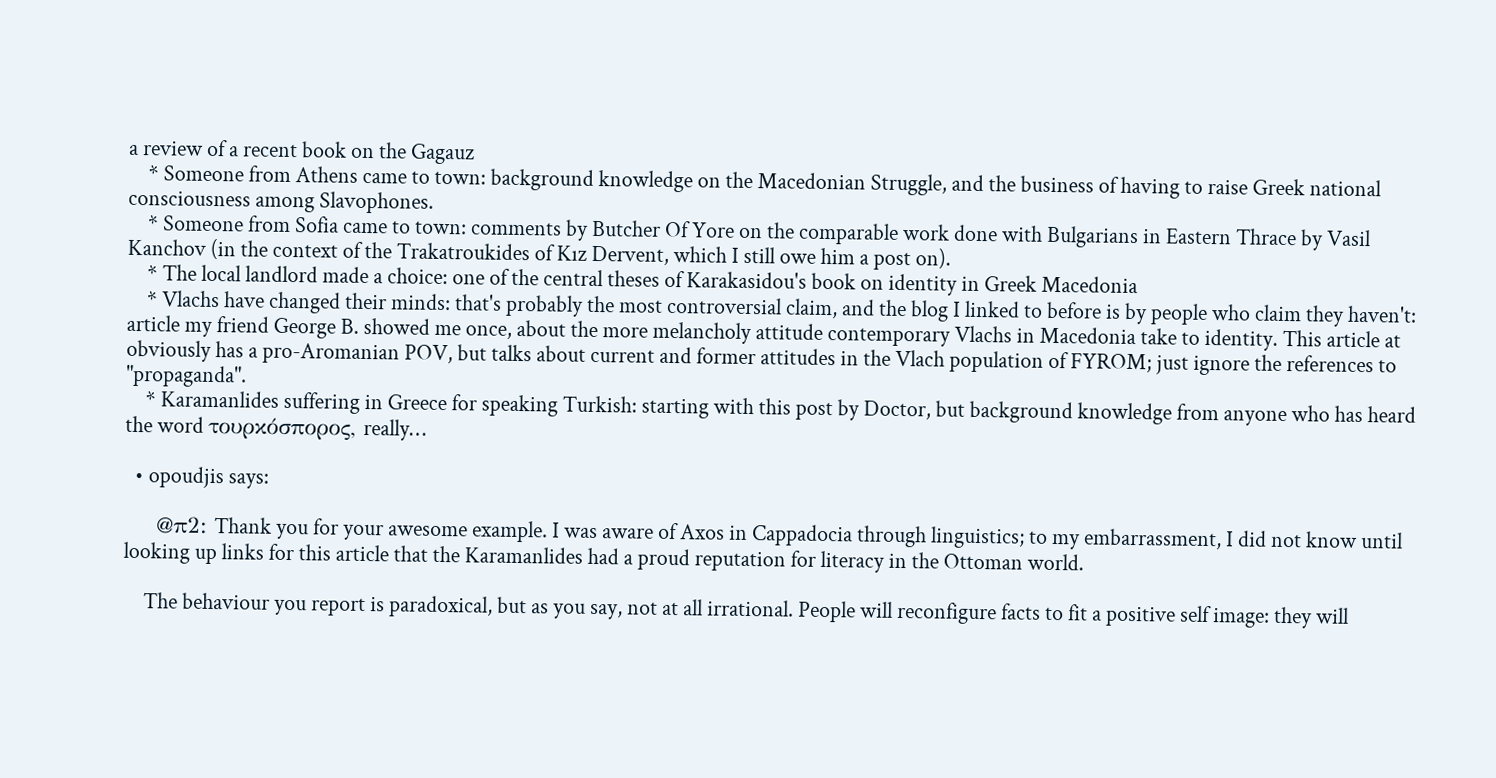a review of a recent book on the Gagauz
    * Someone from Athens came to town: background knowledge on the Macedonian Struggle, and the business of having to raise Greek national consciousness among Slavophones.
    * Someone from Sofia came to town: comments by Butcher Of Yore on the comparable work done with Bulgarians in Eastern Thrace by Vasil Kanchov (in the context of the Trakatroukides of Kız Dervent, which I still owe him a post on).
    * The local landlord made a choice: one of the central theses of Karakasidou's book on identity in Greek Macedonia
    * Vlachs have changed their minds: that's probably the most controversial claim, and the blog I linked to before is by people who claim they haven't: article my friend George B. showed me once, about the more melancholy attitude contemporary Vlachs in Macedonia take to identity. This article at obviously has a pro-Aromanian POV, but talks about current and former attitudes in the Vlach population of FYROM; just ignore the references to "propaganda".
    * Karamanlides suffering in Greece for speaking Turkish: starting with this post by Doctor, but background knowledge from anyone who has heard the word τουρκόσπορος, really…

  • opoudjis says:

    @π2: Thank you for your awesome example. I was aware of Axos in Cappadocia through linguistics; to my embarrassment, I did not know until looking up links for this article that the Karamanlides had a proud reputation for literacy in the Ottoman world.

    The behaviour you report is paradoxical, but as you say, not at all irrational. People will reconfigure facts to fit a positive self image: they will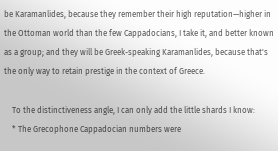be Karamanlides, because they remember their high reputation—higher in the Ottoman world than the few Cappadocians, I take it, and better known as a group; and they will be Greek-speaking Karamanlides, because that's the only way to retain prestige in the context of Greece.

    To the distinctiveness angle, I can only add the little shards I know:
    * The Grecophone Cappadocian numbers were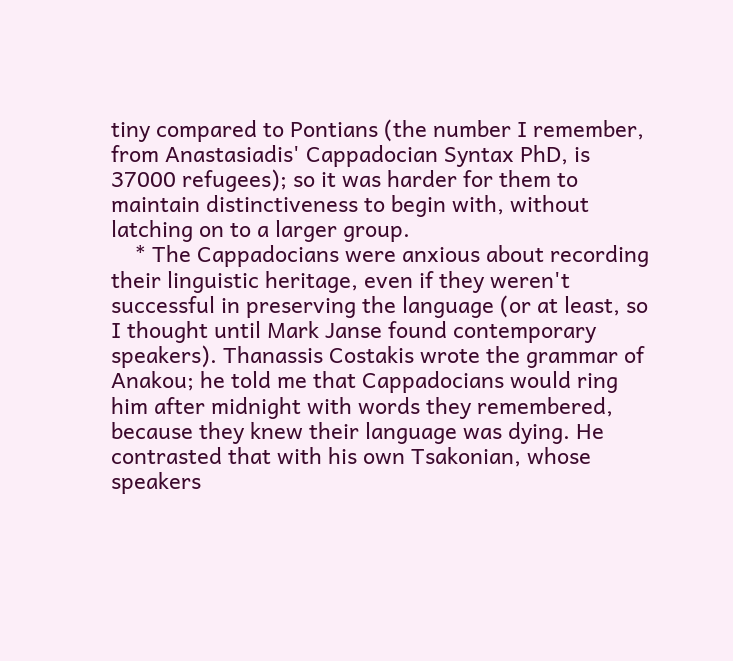tiny compared to Pontians (the number I remember, from Anastasiadis' Cappadocian Syntax PhD, is 37000 refugees); so it was harder for them to maintain distinctiveness to begin with, without latching on to a larger group.
    * The Cappadocians were anxious about recording their linguistic heritage, even if they weren't successful in preserving the language (or at least, so I thought until Mark Janse found contemporary speakers). Thanassis Costakis wrote the grammar of Anakou; he told me that Cappadocians would ring him after midnight with words they remembered, because they knew their language was dying. He contrasted that with his own Tsakonian, whose speakers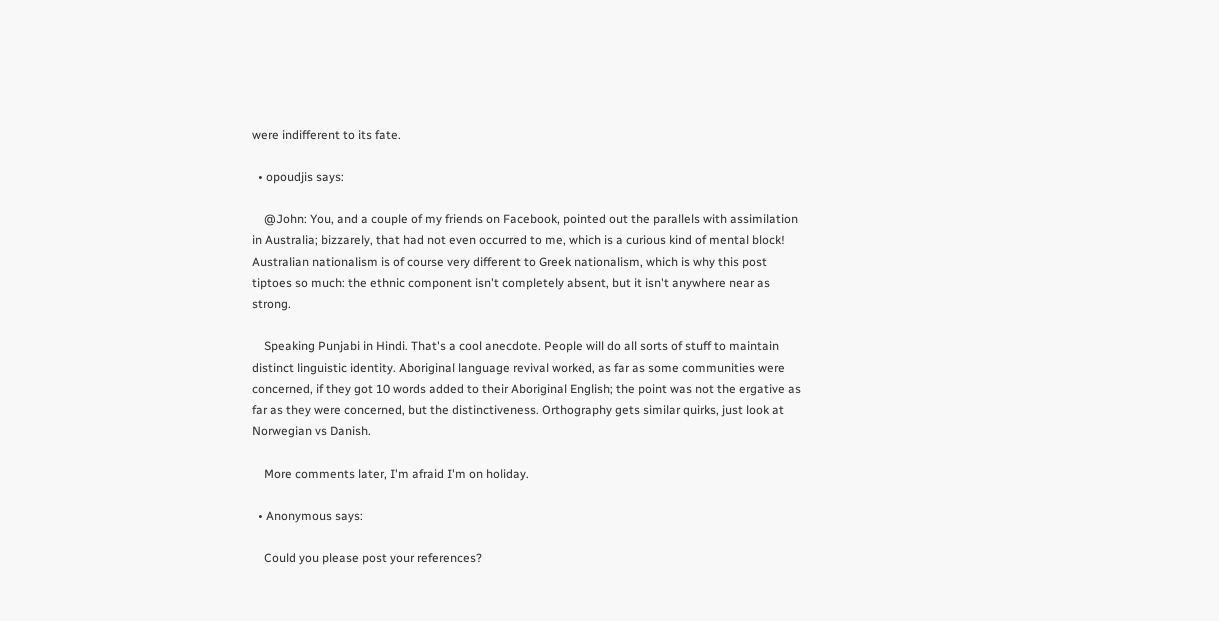were indifferent to its fate.

  • opoudjis says:

    @John: You, and a couple of my friends on Facebook, pointed out the parallels with assimilation in Australia; bizzarely, that had not even occurred to me, which is a curious kind of mental block! Australian nationalism is of course very different to Greek nationalism, which is why this post tiptoes so much: the ethnic component isn't completely absent, but it isn't anywhere near as strong.

    Speaking Punjabi in Hindi. That's a cool anecdote. People will do all sorts of stuff to maintain distinct linguistic identity. Aboriginal language revival worked, as far as some communities were concerned, if they got 10 words added to their Aboriginal English; the point was not the ergative as far as they were concerned, but the distinctiveness. Orthography gets similar quirks, just look at Norwegian vs Danish.

    More comments later, I'm afraid I'm on holiday.

  • Anonymous says:

    Could you please post your references?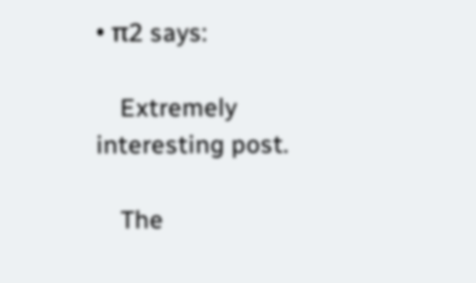• π2 says:

    Extremely interesting post.

    The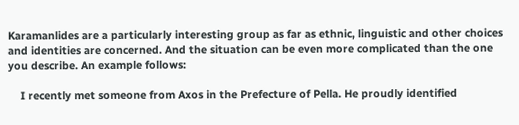Karamanlides are a particularly interesting group as far as ethnic, linguistic and other choices and identities are concerned. And the situation can be even more complicated than the one you describe. An example follows:

    I recently met someone from Axos in the Prefecture of Pella. He proudly identified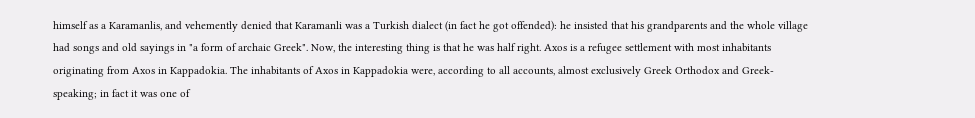himself as a Karamanlis, and vehemently denied that Karamanli was a Turkish dialect (in fact he got offended): he insisted that his grandparents and the whole village had songs and old sayings in "a form of archaic Greek". Now, the interesting thing is that he was half right. Axos is a refugee settlement with most inhabitants originating from Axos in Kappadokia. The inhabitants of Axos in Kappadokia were, according to all accounts, almost exclusively Greek Orthodox and Greek-speaking; in fact it was one of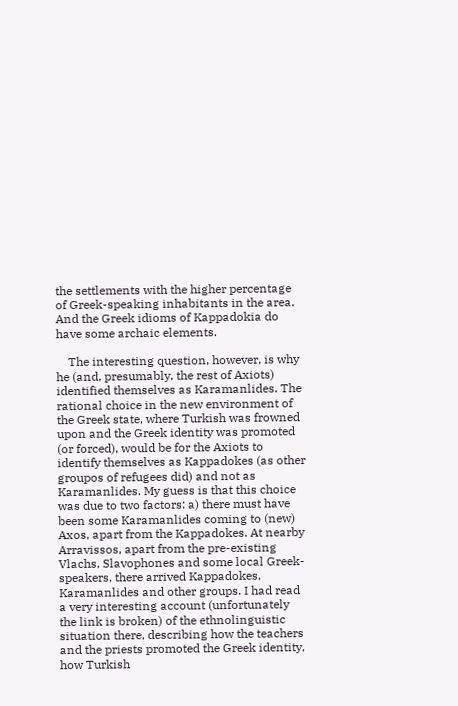the settlements with the higher percentage of Greek-speaking inhabitants in the area. And the Greek idioms of Kappadokia do have some archaic elements.

    The interesting question, however, is why he (and, presumably, the rest of Axiots) identified themselves as Karamanlides. The rational choice in the new environment of the Greek state, where Turkish was frowned upon and the Greek identity was promoted (or forced), would be for the Axiots to identify themselves as Kappadokes (as other groupos of refugees did) and not as Karamanlides. My guess is that this choice was due to two factors: a) there must have been some Karamanlides coming to (new) Axos, apart from the Kappadokes. At nearby Arravissos, apart from the pre-existing Vlachs, Slavophones and some local Greek-speakers, there arrived Kappadokes, Karamanlides and other groups. I had read a very interesting account (unfortunately the link is broken) of the ethnolinguistic situation there, describing how the teachers and the priests promoted the Greek identity, how Turkish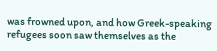was frowned upon, and how Greek-speaking refugees soon saw themselves as the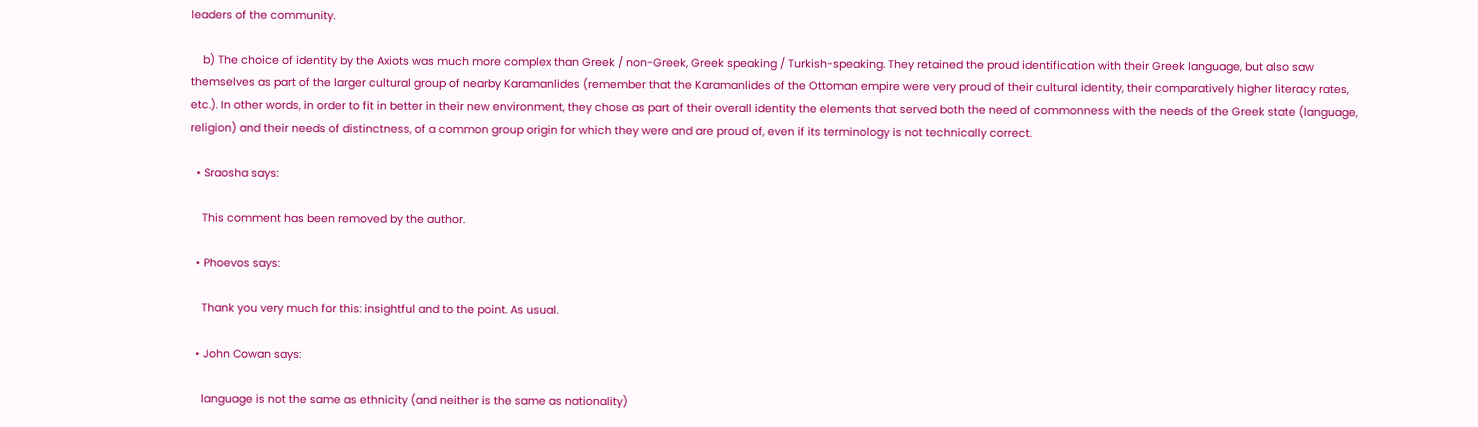leaders of the community.

    b) The choice of identity by the Axiots was much more complex than Greek / non-Greek, Greek speaking / Turkish-speaking. They retained the proud identification with their Greek language, but also saw themselves as part of the larger cultural group of nearby Karamanlides (remember that the Karamanlides of the Ottoman empire were very proud of their cultural identity, their comparatively higher literacy rates, etc.). In other words, in order to fit in better in their new environment, they chose as part of their overall identity the elements that served both the need of commonness with the needs of the Greek state (language, religion) and their needs of distinctness, of a common group origin for which they were and are proud of, even if its terminology is not technically correct.

  • Sraosha says:

    This comment has been removed by the author.

  • Phoevos says:

    Thank you very much for this: insightful and to the point. As usual.

  • John Cowan says:

    language is not the same as ethnicity (and neither is the same as nationality)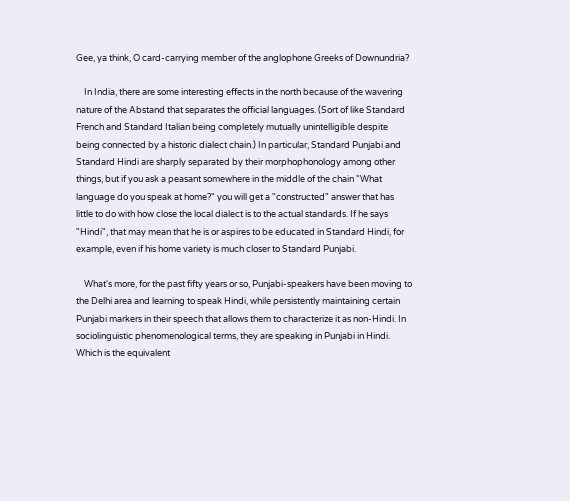Gee, ya think, O card-carrying member of the anglophone Greeks of Downundria?

    In India, there are some interesting effects in the north because of the wavering nature of the Abstand that separates the official languages. (Sort of like Standard French and Standard Italian being completely mutually unintelligible despite being connected by a historic dialect chain.) In particular, Standard Punjabi and Standard Hindi are sharply separated by their morphophonology among other things, but if you ask a peasant somewhere in the middle of the chain "What language do you speak at home?" you will get a "constructed" answer that has little to do with how close the local dialect is to the actual standards. If he says "Hindi", that may mean that he is or aspires to be educated in Standard Hindi, for example, even if his home variety is much closer to Standard Punjabi.

    What's more, for the past fifty years or so, Punjabi-speakers have been moving to the Delhi area and learning to speak Hindi, while persistently maintaining certain Punjabi markers in their speech that allows them to characterize it as non-Hindi. In sociolinguistic phenomenological terms, they are speaking in Punjabi in Hindi. Which is the equivalent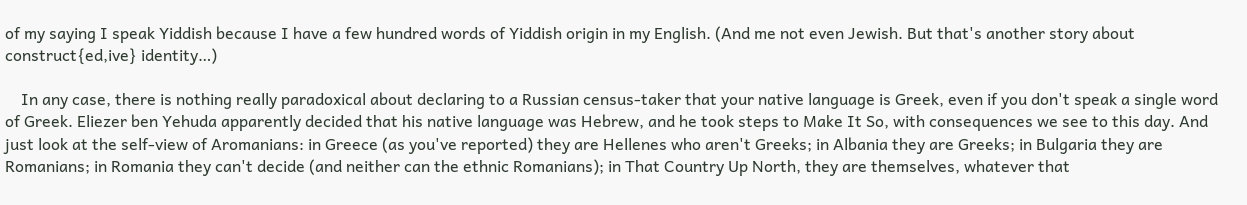of my saying I speak Yiddish because I have a few hundred words of Yiddish origin in my English. (And me not even Jewish. But that's another story about construct{ed,ive} identity…)

    In any case, there is nothing really paradoxical about declaring to a Russian census-taker that your native language is Greek, even if you don't speak a single word of Greek. Eliezer ben Yehuda apparently decided that his native language was Hebrew, and he took steps to Make It So, with consequences we see to this day. And just look at the self-view of Aromanians: in Greece (as you've reported) they are Hellenes who aren't Greeks; in Albania they are Greeks; in Bulgaria they are Romanians; in Romania they can't decide (and neither can the ethnic Romanians); in That Country Up North, they are themselves, whatever that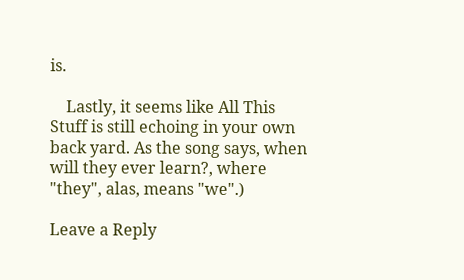is.

    Lastly, it seems like All This Stuff is still echoing in your own back yard. As the song says, when will they ever learn?, where "they", alas, means "we".)

Leave a Reply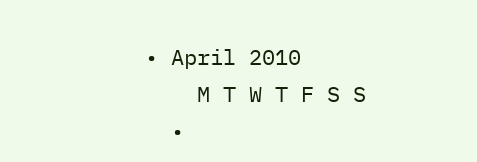• April 2010
    M T W T F S S
  •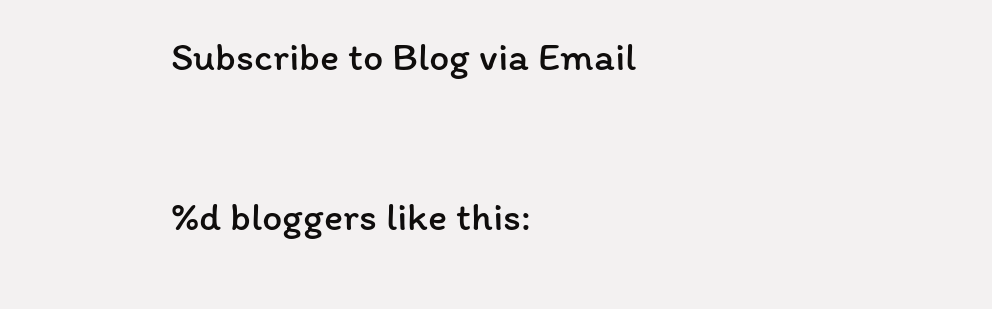Subscribe to Blog via Email

%d bloggers like this: